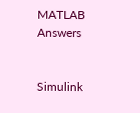MATLAB Answers


Simulink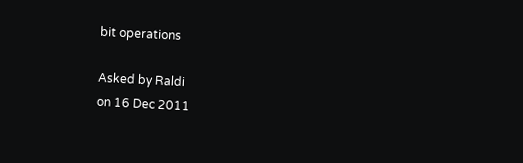bit operations

Asked by Raldi
on 16 Dec 2011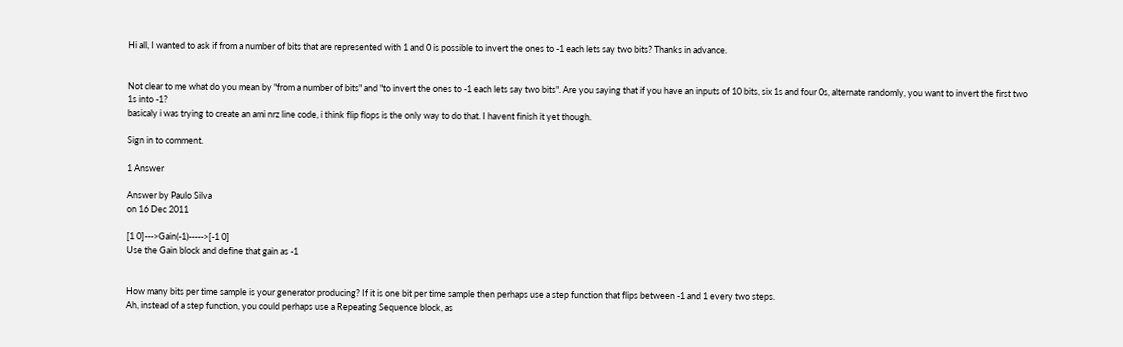Hi all, I wanted to ask if from a number of bits that are represented with 1 and 0 is possible to invert the ones to -1 each lets say two bits? Thanks in advance.


Not clear to me what do you mean by "from a number of bits" and "to invert the ones to -1 each lets say two bits". Are you saying that if you have an inputs of 10 bits, six 1s and four 0s, alternate randomly, you want to invert the first two 1s into -1?
basicaly i was trying to create an ami nrz line code, i think flip flops is the only way to do that. I havent finish it yet though.

Sign in to comment.

1 Answer

Answer by Paulo Silva
on 16 Dec 2011

[1 0]--->Gain(-1)----->[-1 0]
Use the Gain block and define that gain as -1


How many bits per time sample is your generator producing? If it is one bit per time sample then perhaps use a step function that flips between -1 and 1 every two steps.
Ah, instead of a step function, you could perhaps use a Repeating Sequence block, as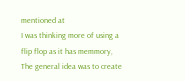mentioned at
I was thinking more of using a flip flop as it has memmory, The general idea was to create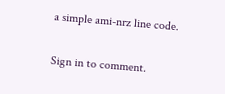a simple ami-nrz line code.

Sign in to comment.